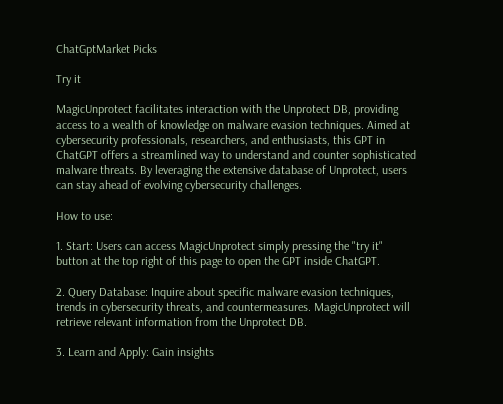ChatGptMarket Picks

Try it

MagicUnprotect facilitates interaction with the Unprotect DB, providing access to a wealth of knowledge on malware evasion techniques. Aimed at cybersecurity professionals, researchers, and enthusiasts, this GPT in ChatGPT offers a streamlined way to understand and counter sophisticated malware threats. By leveraging the extensive database of Unprotect, users can stay ahead of evolving cybersecurity challenges.

How to use:

1. Start: Users can access MagicUnprotect simply pressing the "try it" button at the top right of this page to open the GPT inside ChatGPT.

2. Query Database: Inquire about specific malware evasion techniques, trends in cybersecurity threats, and countermeasures. MagicUnprotect will retrieve relevant information from the Unprotect DB.

3. Learn and Apply: Gain insights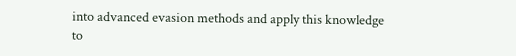into advanced evasion methods and apply this knowledge to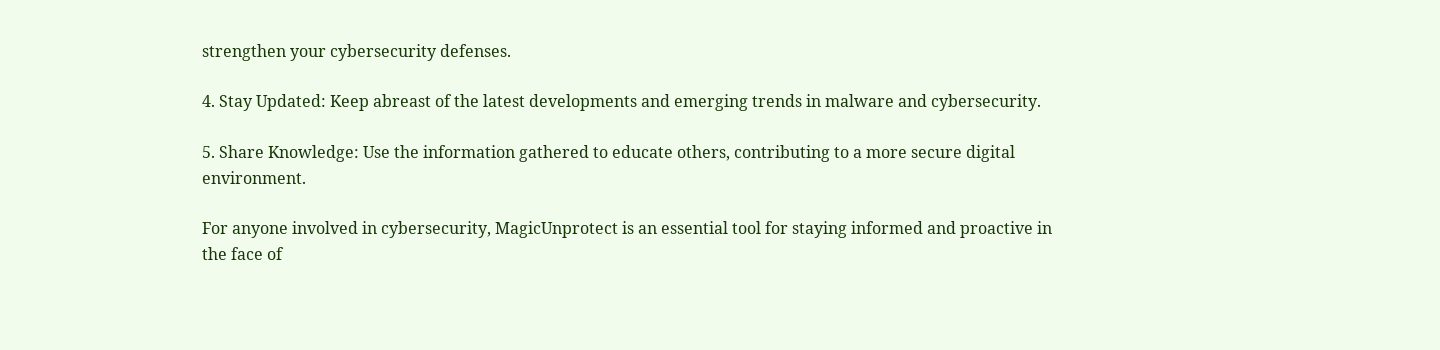strengthen your cybersecurity defenses.

4. Stay Updated: Keep abreast of the latest developments and emerging trends in malware and cybersecurity.

5. Share Knowledge: Use the information gathered to educate others, contributing to a more secure digital environment.

For anyone involved in cybersecurity, MagicUnprotect is an essential tool for staying informed and proactive in the face of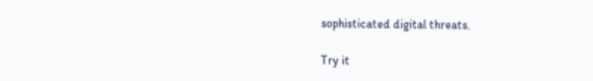sophisticated digital threats.

Try it